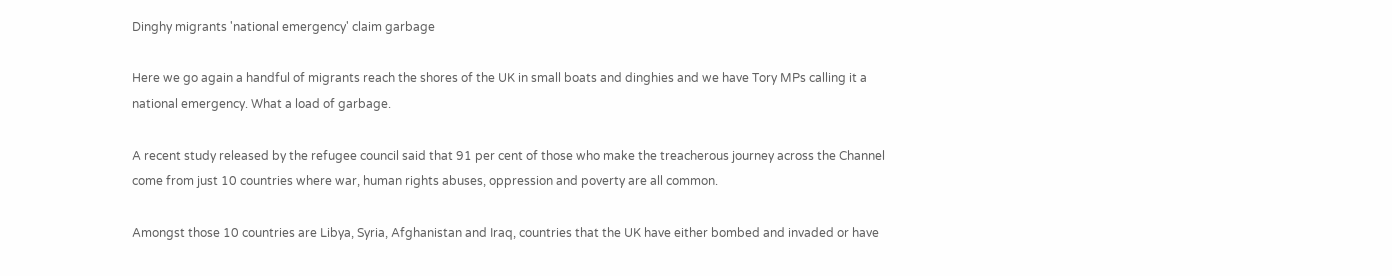Dinghy migrants 'national emergency' claim garbage

Here we go again a handful of migrants reach the shores of the UK in small boats and dinghies and we have Tory MPs calling it a national emergency. What a load of garbage.

A recent study released by the refugee council said that 91 per cent of those who make the treacherous journey across the Channel come from just 10 countries where war, human rights abuses, oppression and poverty are all common.

Amongst those 10 countries are Libya, Syria, Afghanistan and Iraq, countries that the UK have either bombed and invaded or have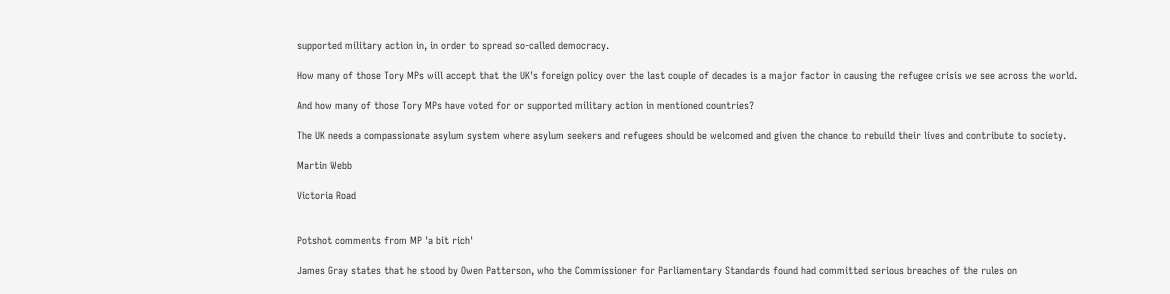supported military action in, in order to spread so-called democracy.

How many of those Tory MPs will accept that the UK's foreign policy over the last couple of decades is a major factor in causing the refugee crisis we see across the world.

And how many of those Tory MPs have voted for or supported military action in mentioned countries?

The UK needs a compassionate asylum system where asylum seekers and refugees should be welcomed and given the chance to rebuild their lives and contribute to society.

Martin Webb

Victoria Road


Potshot comments from MP 'a bit rich'

James Gray states that he stood by Owen Patterson, who the Commissioner for Parliamentary Standards found had committed serious breaches of the rules on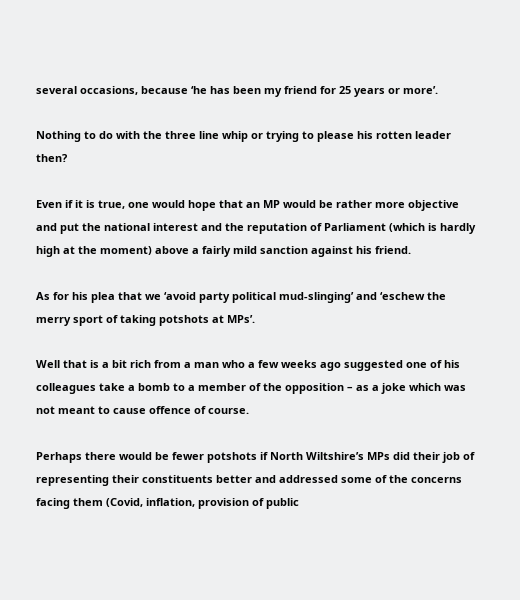several occasions, because ‘he has been my friend for 25 years or more’.

Nothing to do with the three line whip or trying to please his rotten leader then?

Even if it is true, one would hope that an MP would be rather more objective and put the national interest and the reputation of Parliament (which is hardly high at the moment) above a fairly mild sanction against his friend.

As for his plea that we ‘avoid party political mud-slinging’ and ‘eschew the merry sport of taking potshots at MPs’.

Well that is a bit rich from a man who a few weeks ago suggested one of his colleagues take a bomb to a member of the opposition – as a joke which was not meant to cause offence of course.

Perhaps there would be fewer potshots if North Wiltshire’s MPs did their job of representing their constituents better and addressed some of the concerns facing them (Covid, inflation, provision of public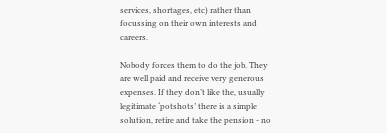services, shortages, etc) rather than focussing on their own interests and careers.

Nobody forces them to do the job. They are well paid and receive very generous expenses. If they don’t like the, usually legitimate ‘potshots’ there is a simple solution, retire and take the pension - no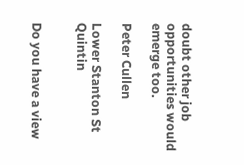doubt other job opportunities would emerge too.

Peter Cullen

Lower Stanton St Quintin


Do you have a view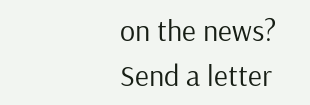on the news? Send a letter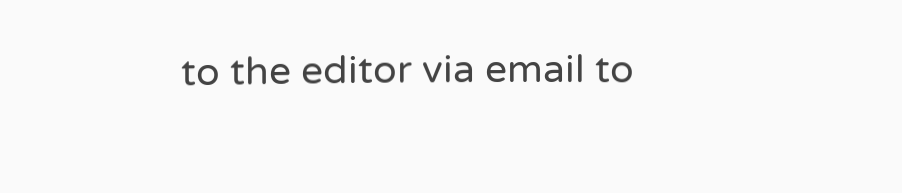to the editor via email to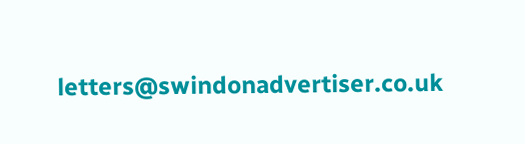letters@swindonadvertiser.co.uk